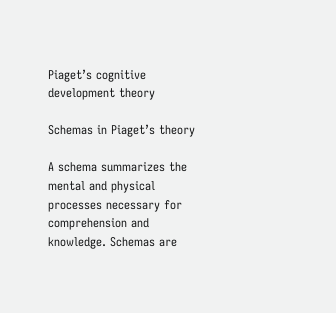Piaget’s cognitive development theory

Schemas in Piaget’s theory

A schema summarizes the mental and physical processes necessary for comprehension and knowledge. Schemas are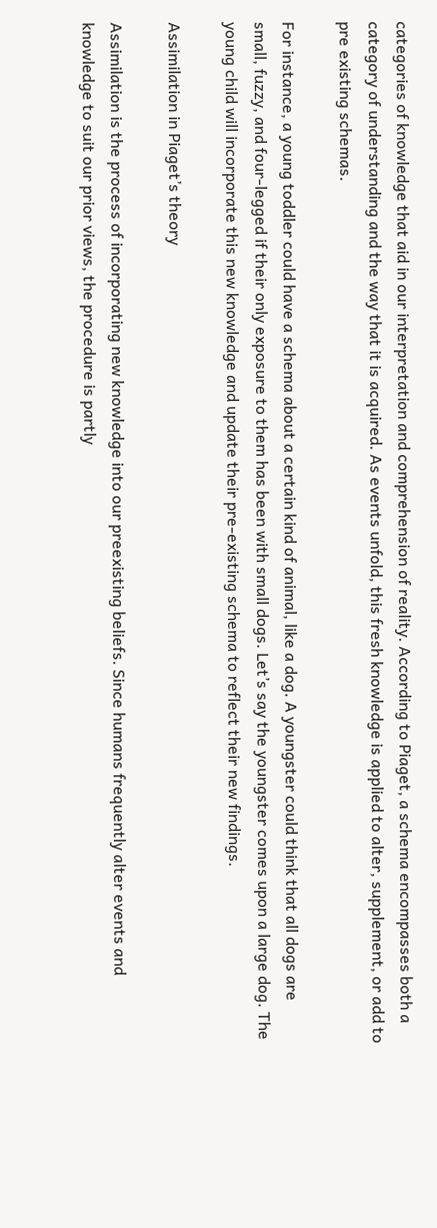categories of knowledge that aid in our interpretation and comprehension of reality. According to Piaget, a schema encompasses both a category of understanding and the way that it is acquired. As events unfold, this fresh knowledge is applied to alter, supplement, or add to pre existing schemas.

For instance, a young toddler could have a schema about a certain kind of animal, like a dog. A youngster could think that all dogs are small, fuzzy, and four-legged if their only exposure to them has been with small dogs. Let’s say the youngster comes upon a large dog. The young child will incorporate this new knowledge and update their pre-existing schema to reflect their new findings.

Assimilation in Piaget’s theory

Assimilation is the process of incorporating new knowledge into our preexisting beliefs. Since humans frequently alter events and knowledge to suit our prior views, the procedure is partly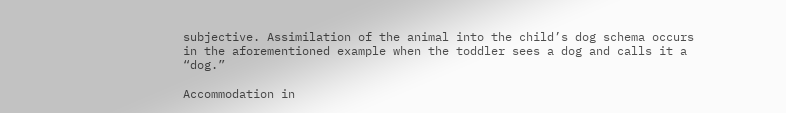subjective. Assimilation of the animal into the child’s dog schema occurs in the aforementioned example when the toddler sees a dog and calls it a “dog.”

Accommodation in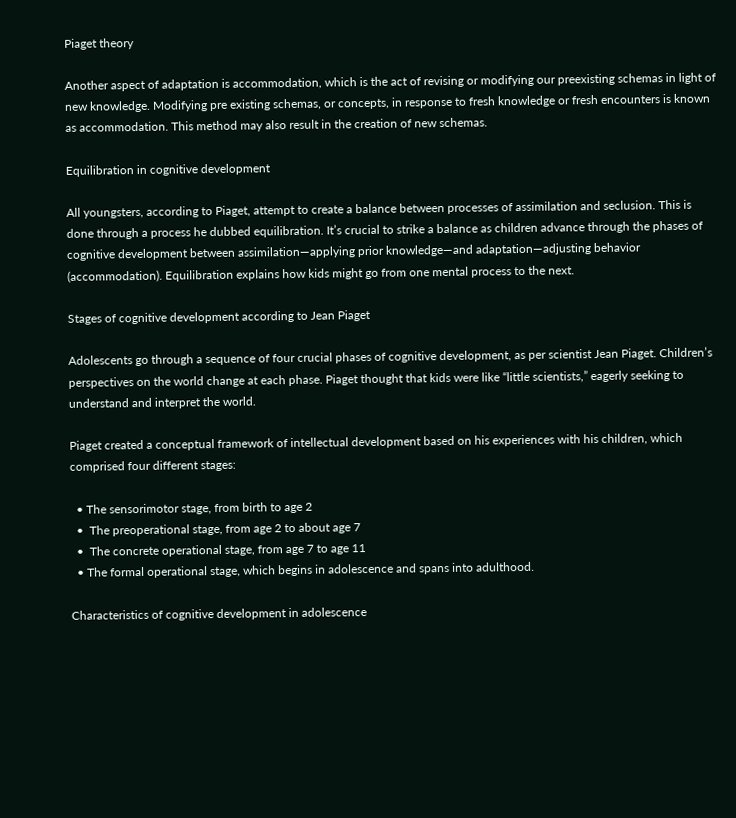Piaget theory

Another aspect of adaptation is accommodation, which is the act of revising or modifying our preexisting schemas in light of new knowledge. Modifying pre existing schemas, or concepts, in response to fresh knowledge or fresh encounters is known as accommodation. This method may also result in the creation of new schemas.

Equilibration in cognitive development

All youngsters, according to Piaget, attempt to create a balance between processes of assimilation and seclusion. This is done through a process he dubbed equilibration. It’s crucial to strike a balance as children advance through the phases of cognitive development between assimilation—applying prior knowledge—and adaptation—adjusting behavior (accommodation). Equilibration explains how kids might go from one mental process to the next.

Stages of cognitive development according to Jean Piaget

Adolescents go through a sequence of four crucial phases of cognitive development, as per scientist Jean Piaget. Children’s perspectives on the world change at each phase. Piaget thought that kids were like “little scientists,” eagerly seeking to understand and interpret the world.

Piaget created a conceptual framework of intellectual development based on his experiences with his children, which comprised four different stages:

  • The sensorimotor stage, from birth to age 2
  •  The preoperational stage, from age 2 to about age 7
  •  The concrete operational stage, from age 7 to age 11
  • The formal operational stage, which begins in adolescence and spans into adulthood.

Characteristics of cognitive development in adolescence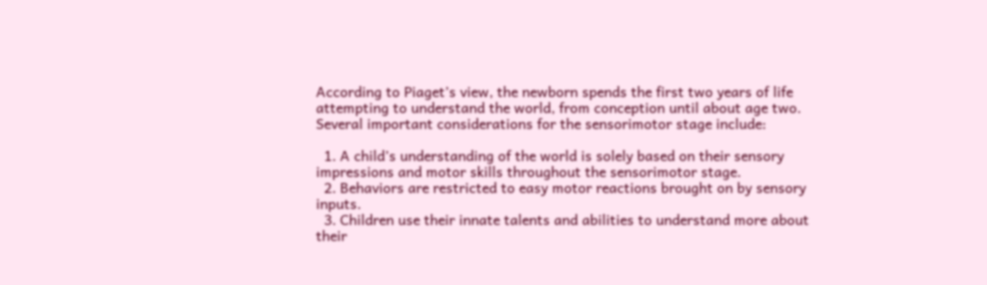According to Piaget’s view, the newborn spends the first two years of life attempting to understand the world, from conception until about age two. Several important considerations for the sensorimotor stage include:

  1. A child’s understanding of the world is solely based on their sensory impressions and motor skills throughout the sensorimotor stage.
  2. Behaviors are restricted to easy motor reactions brought on by sensory inputs.
  3. Children use their innate talents and abilities to understand more about their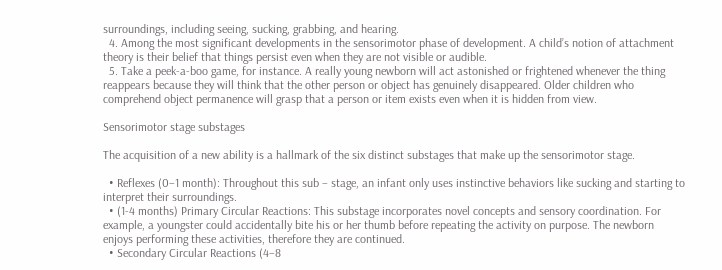surroundings, including seeing, sucking, grabbing, and hearing.
  4. Among the most significant developments in the sensorimotor phase of development. A child’s notion of attachment theory is their belief that things persist even when they are not visible or audible.
  5. Take a peek-a-boo game, for instance. A really young newborn will act astonished or frightened whenever the thing reappears because they will think that the other person or object has genuinely disappeared. Older children who comprehend object permanence will grasp that a person or item exists even when it is hidden from view.

Sensorimotor stage substages

The acquisition of a new ability is a hallmark of the six distinct substages that make up the sensorimotor stage.

  • Reflexes (0–1 month): Throughout this sub – stage, an infant only uses instinctive behaviors like sucking and starting to interpret their surroundings.
  • (1-4 months) Primary Circular Reactions: This substage incorporates novel concepts and sensory coordination. For example, a youngster could accidentally bite his or her thumb before repeating the activity on purpose. The newborn enjoys performing these activities, therefore they are continued.
  • Secondary Circular Reactions (4–8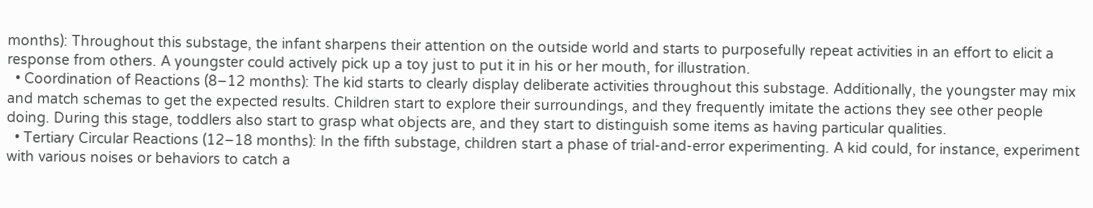months): Throughout this substage, the infant sharpens their attention on the outside world and starts to purposefully repeat activities in an effort to elicit a response from others. A youngster could actively pick up a toy just to put it in his or her mouth, for illustration.
  • Coordination of Reactions (8–12 months): The kid starts to clearly display deliberate activities throughout this substage. Additionally, the youngster may mix and match schemas to get the expected results. Children start to explore their surroundings, and they frequently imitate the actions they see other people doing. During this stage, toddlers also start to grasp what objects are, and they start to distinguish some items as having particular qualities.
  • Tertiary Circular Reactions (12–18 months): In the fifth substage, children start a phase of trial-and-error experimenting. A kid could, for instance, experiment with various noises or behaviors to catch a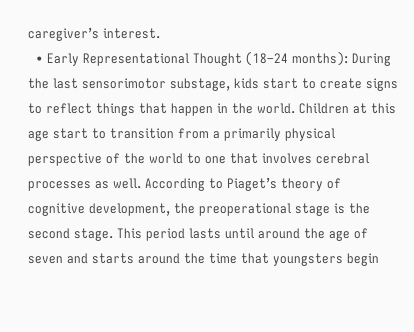caregiver’s interest.
  • Early Representational Thought (18–24 months): During the last sensorimotor substage, kids start to create signs to reflect things that happen in the world. Children at this age start to transition from a primarily physical perspective of the world to one that involves cerebral processes as well. According to Piaget’s theory of cognitive development, the preoperational stage is the second stage. This period lasts until around the age of seven and starts around the time that youngsters begin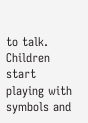to talk. Children start playing with symbols and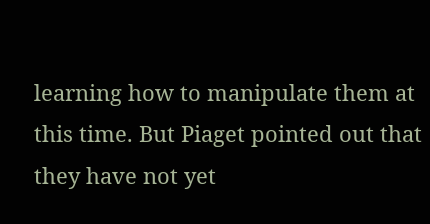learning how to manipulate them at this time. But Piaget pointed out that they have not yet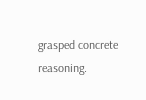grasped concrete reasoning.